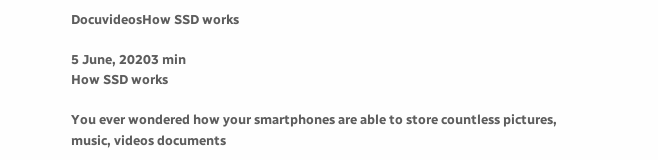DocuvideosHow SSD works

5 June, 20203 min
How SSD works

You ever wondered how your smartphones are able to store countless pictures, music, videos documents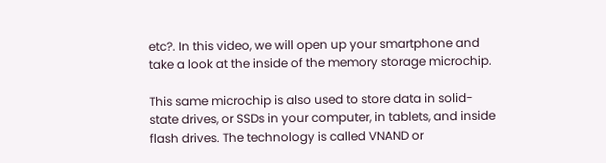etc?. In this video, we will open up your smartphone and take a look at the inside of the memory storage microchip.

This same microchip is also used to store data in solid-state drives, or SSDs in your computer, in tablets, and inside flash drives. The technology is called VNAND or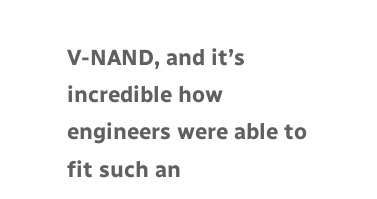V-NAND, and it’s incredible how engineers were able to fit such an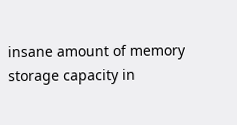insane amount of memory storage capacity in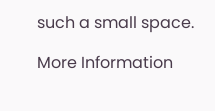such a small space.

More Information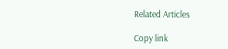Related Articles

Copy link